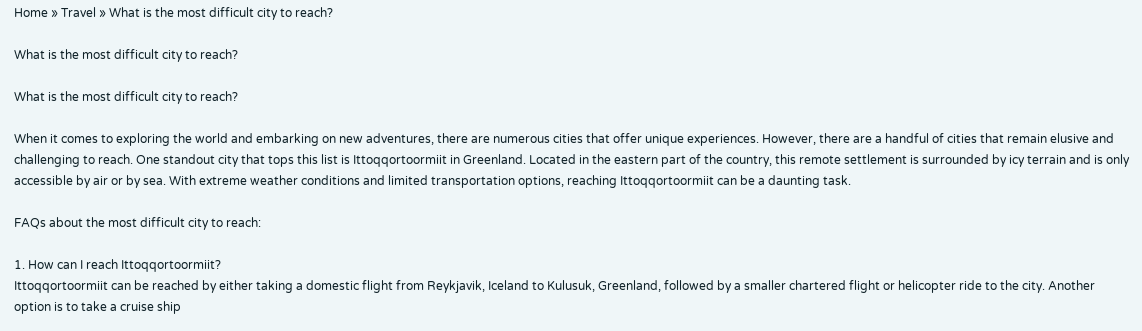Home » Travel » What is the most difficult city to reach?

What is the most difficult city to reach?

What is the most difficult city to reach?

When it comes to exploring the world and embarking on new adventures, there are numerous cities that offer unique experiences. However, there are a handful of cities that remain elusive and challenging to reach. One standout city that tops this list is Ittoqqortoormiit in Greenland. Located in the eastern part of the country, this remote settlement is surrounded by icy terrain and is only accessible by air or by sea. With extreme weather conditions and limited transportation options, reaching Ittoqqortoormiit can be a daunting task.

FAQs about the most difficult city to reach:

1. How can I reach Ittoqqortoormiit?
Ittoqqortoormiit can be reached by either taking a domestic flight from Reykjavik, Iceland to Kulusuk, Greenland, followed by a smaller chartered flight or helicopter ride to the city. Another option is to take a cruise ship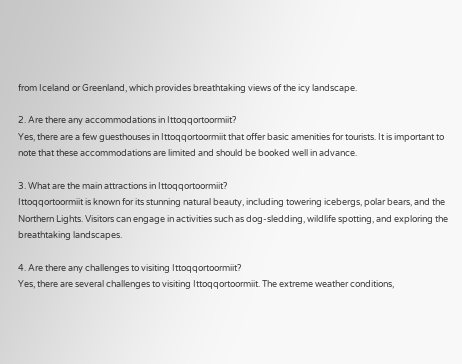from Iceland or Greenland, which provides breathtaking views of the icy landscape.

2. Are there any accommodations in Ittoqqortoormiit?
Yes, there are a few guesthouses in Ittoqqortoormiit that offer basic amenities for tourists. It is important to note that these accommodations are limited and should be booked well in advance.

3. What are the main attractions in Ittoqqortoormiit?
Ittoqqortoormiit is known for its stunning natural beauty, including towering icebergs, polar bears, and the Northern Lights. Visitors can engage in activities such as dog-sledding, wildlife spotting, and exploring the breathtaking landscapes.

4. Are there any challenges to visiting Ittoqqortoormiit?
Yes, there are several challenges to visiting Ittoqqortoormiit. The extreme weather conditions,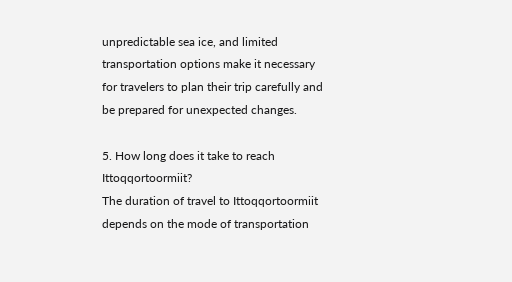unpredictable sea ice, and limited transportation options make it necessary for travelers to plan their trip carefully and be prepared for unexpected changes.

5. How long does it take to reach Ittoqqortoormiit?
The duration of travel to Ittoqqortoormiit depends on the mode of transportation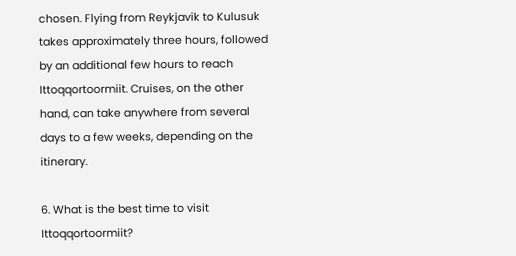chosen. Flying from Reykjavik to Kulusuk takes approximately three hours, followed by an additional few hours to reach Ittoqqortoormiit. Cruises, on the other hand, can take anywhere from several days to a few weeks, depending on the itinerary.

6. What is the best time to visit Ittoqqortoormiit?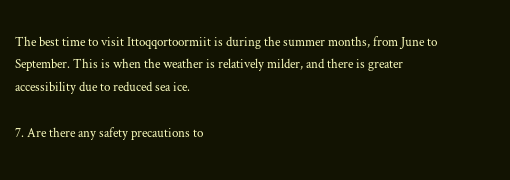The best time to visit Ittoqqortoormiit is during the summer months, from June to September. This is when the weather is relatively milder, and there is greater accessibility due to reduced sea ice.

7. Are there any safety precautions to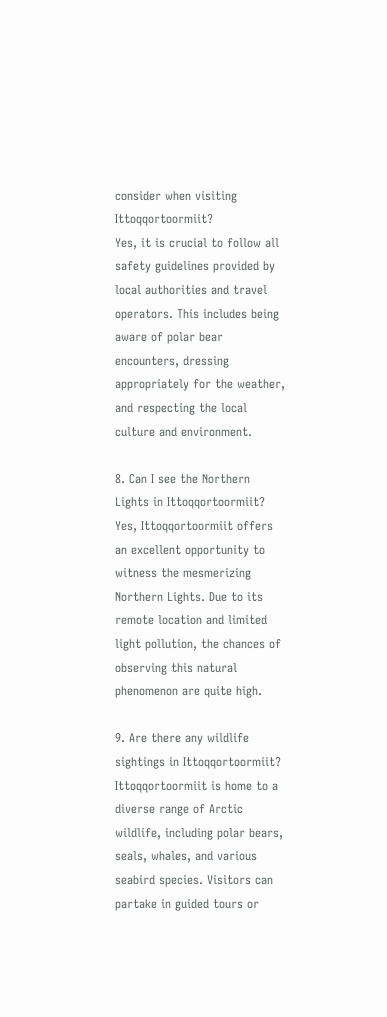consider when visiting Ittoqqortoormiit?
Yes, it is crucial to follow all safety guidelines provided by local authorities and travel operators. This includes being aware of polar bear encounters, dressing appropriately for the weather, and respecting the local culture and environment.

8. Can I see the Northern Lights in Ittoqqortoormiit?
Yes, Ittoqqortoormiit offers an excellent opportunity to witness the mesmerizing Northern Lights. Due to its remote location and limited light pollution, the chances of observing this natural phenomenon are quite high.

9. Are there any wildlife sightings in Ittoqqortoormiit?
Ittoqqortoormiit is home to a diverse range of Arctic wildlife, including polar bears, seals, whales, and various seabird species. Visitors can partake in guided tours or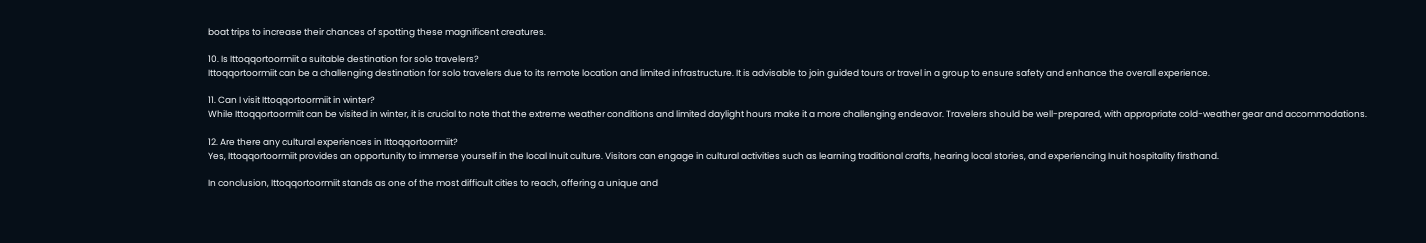boat trips to increase their chances of spotting these magnificent creatures.

10. Is Ittoqqortoormiit a suitable destination for solo travelers?
Ittoqqortoormiit can be a challenging destination for solo travelers due to its remote location and limited infrastructure. It is advisable to join guided tours or travel in a group to ensure safety and enhance the overall experience.

11. Can I visit Ittoqqortoormiit in winter?
While Ittoqqortoormiit can be visited in winter, it is crucial to note that the extreme weather conditions and limited daylight hours make it a more challenging endeavor. Travelers should be well-prepared, with appropriate cold-weather gear and accommodations.

12. Are there any cultural experiences in Ittoqqortoormiit?
Yes, Ittoqqortoormiit provides an opportunity to immerse yourself in the local Inuit culture. Visitors can engage in cultural activities such as learning traditional crafts, hearing local stories, and experiencing Inuit hospitality firsthand.

In conclusion, Ittoqqortoormiit stands as one of the most difficult cities to reach, offering a unique and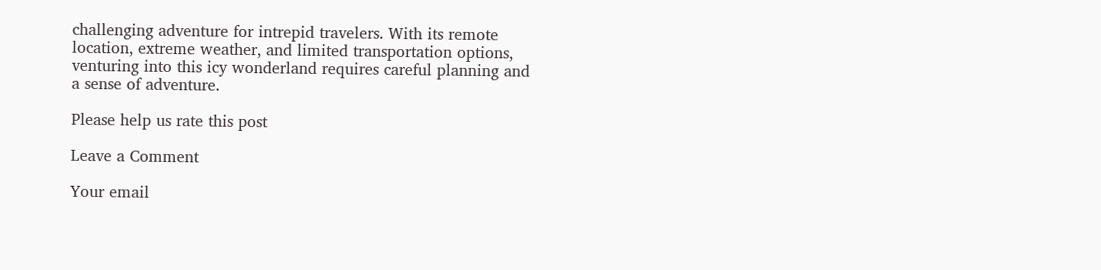challenging adventure for intrepid travelers. With its remote location, extreme weather, and limited transportation options, venturing into this icy wonderland requires careful planning and a sense of adventure.

Please help us rate this post

Leave a Comment

Your email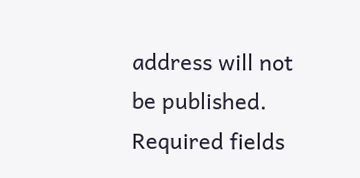address will not be published. Required fields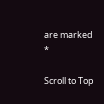are marked *

Scroll to Top